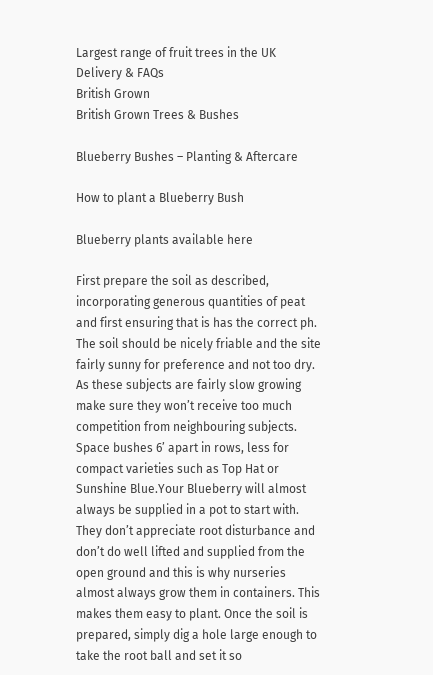Largest range of fruit trees in the UK
Delivery & FAQs
British Grown
British Grown Trees & Bushes

Blueberry Bushes – Planting & Aftercare

How to plant a Blueberry Bush

Blueberry plants available here

First prepare the soil as described, incorporating generous quantities of peat and first ensuring that is has the correct ph. The soil should be nicely friable and the site fairly sunny for preference and not too dry. As these subjects are fairly slow growing make sure they won’t receive too much competition from neighbouring subjects. Space bushes 6’ apart in rows, less for compact varieties such as Top Hat or Sunshine Blue.Your Blueberry will almost always be supplied in a pot to start with. They don’t appreciate root disturbance and don’t do well lifted and supplied from the open ground and this is why nurseries almost always grow them in containers. This makes them easy to plant. Once the soil is prepared, simply dig a hole large enough to take the root ball and set it so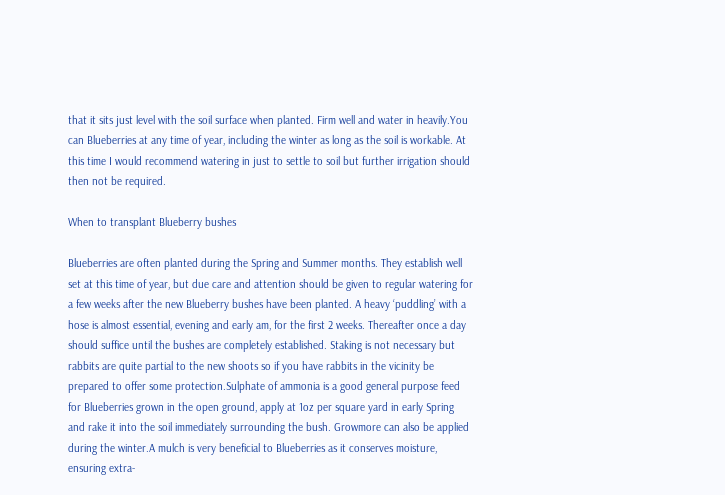that it sits just level with the soil surface when planted. Firm well and water in heavily.You can Blueberries at any time of year, including the winter as long as the soil is workable. At this time I would recommend watering in just to settle to soil but further irrigation should then not be required.

When to transplant Blueberry bushes

Blueberries are often planted during the Spring and Summer months. They establish well set at this time of year, but due care and attention should be given to regular watering for a few weeks after the new Blueberry bushes have been planted. A heavy ‘puddling’ with a hose is almost essential, evening and early am, for the first 2 weeks. Thereafter once a day should suffice until the bushes are completely established. Staking is not necessary but rabbits are quite partial to the new shoots so if you have rabbits in the vicinity be prepared to offer some protection.Sulphate of ammonia is a good general purpose feed for Blueberries grown in the open ground, apply at 1oz per square yard in early Spring and rake it into the soil immediately surrounding the bush. Growmore can also be applied during the winter.A mulch is very beneficial to Blueberries as it conserves moisture, ensuring extra-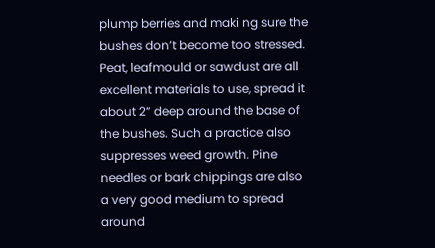plump berries and maki ng sure the bushes don’t become too stressed. Peat, leafmould or sawdust are all excellent materials to use, spread it about 2” deep around the base of the bushes. Such a practice also suppresses weed growth. Pine needles or bark chippings are also a very good medium to spread around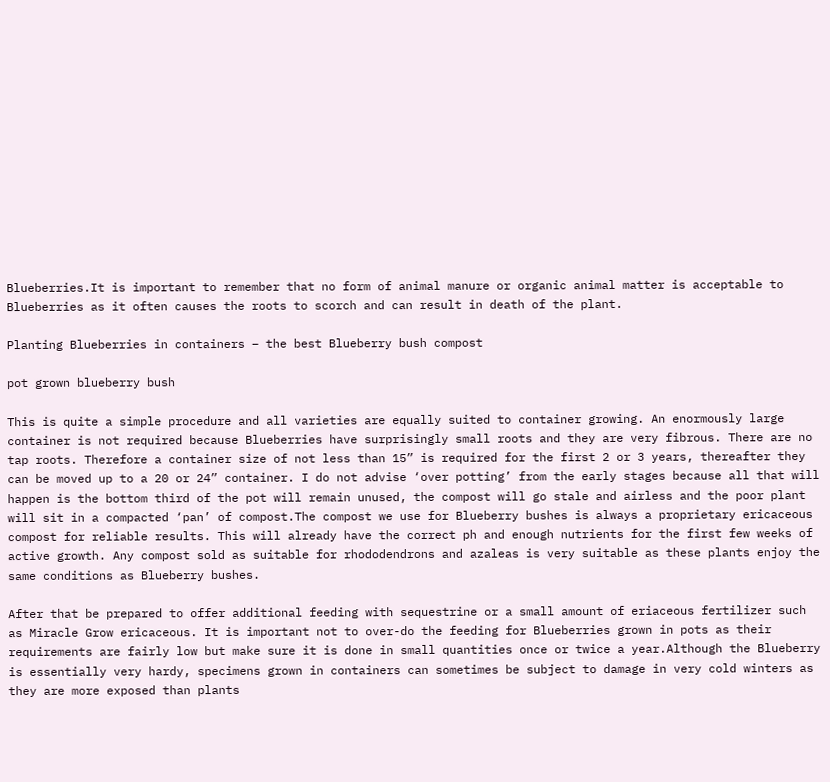Blueberries.It is important to remember that no form of animal manure or organic animal matter is acceptable to Blueberries as it often causes the roots to scorch and can result in death of the plant.

Planting Blueberries in containers – the best Blueberry bush compost

pot grown blueberry bush

This is quite a simple procedure and all varieties are equally suited to container growing. An enormously large container is not required because Blueberries have surprisingly small roots and they are very fibrous. There are no tap roots. Therefore a container size of not less than 15” is required for the first 2 or 3 years, thereafter they can be moved up to a 20 or 24” container. I do not advise ‘over potting’ from the early stages because all that will happen is the bottom third of the pot will remain unused, the compost will go stale and airless and the poor plant will sit in a compacted ‘pan’ of compost.The compost we use for Blueberry bushes is always a proprietary ericaceous compost for reliable results. This will already have the correct ph and enough nutrients for the first few weeks of active growth. Any compost sold as suitable for rhododendrons and azaleas is very suitable as these plants enjoy the same conditions as Blueberry bushes.

After that be prepared to offer additional feeding with sequestrine or a small amount of eriaceous fertilizer such as Miracle Grow ericaceous. It is important not to over-do the feeding for Blueberries grown in pots as their requirements are fairly low but make sure it is done in small quantities once or twice a year.Although the Blueberry is essentially very hardy, specimens grown in containers can sometimes be subject to damage in very cold winters as they are more exposed than plants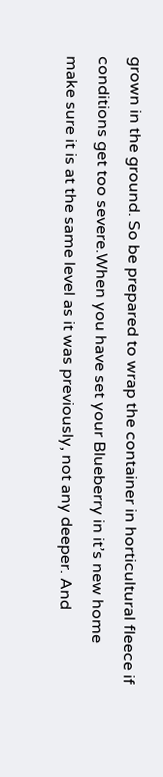grown in the ground. So be prepared to wrap the container in horticultural fleece if conditions get too severe.When you have set your Blueberry in it’s new home make sure it is at the same level as it was previously, not any deeper. And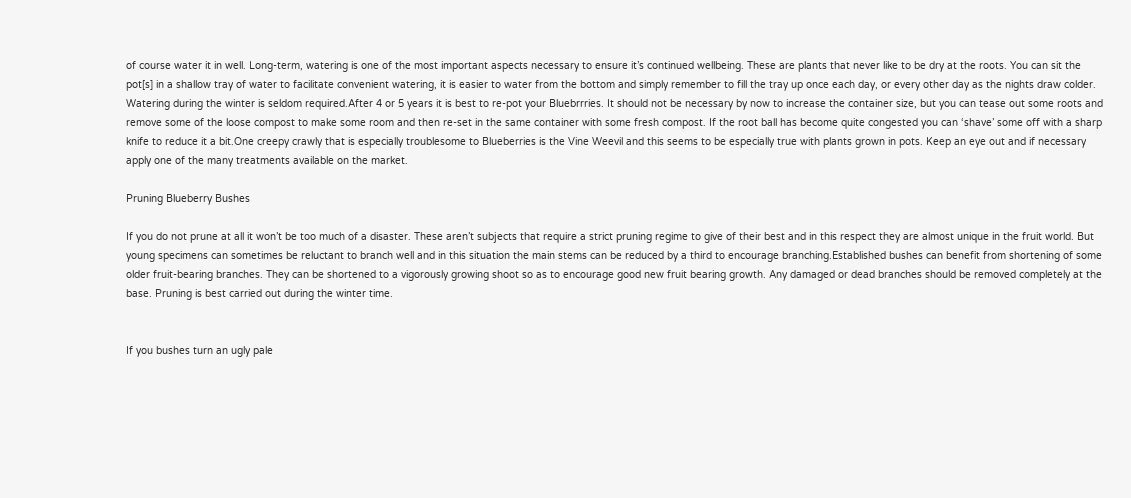of course water it in well. Long-term, watering is one of the most important aspects necessary to ensure it’s continued wellbeing. These are plants that never like to be dry at the roots. You can sit the pot[s] in a shallow tray of water to facilitate convenient watering, it is easier to water from the bottom and simply remember to fill the tray up once each day, or every other day as the nights draw colder. Watering during the winter is seldom required.After 4 or 5 years it is best to re-pot your Bluebrrries. It should not be necessary by now to increase the container size, but you can tease out some roots and remove some of the loose compost to make some room and then re-set in the same container with some fresh compost. If the root ball has become quite congested you can ‘shave’ some off with a sharp knife to reduce it a bit.One creepy crawly that is especially troublesome to Blueberries is the Vine Weevil and this seems to be especially true with plants grown in pots. Keep an eye out and if necessary apply one of the many treatments available on the market.

Pruning Blueberry Bushes

If you do not prune at all it won’t be too much of a disaster. These aren’t subjects that require a strict pruning regime to give of their best and in this respect they are almost unique in the fruit world. But young specimens can sometimes be reluctant to branch well and in this situation the main stems can be reduced by a third to encourage branching.Established bushes can benefit from shortening of some older fruit-bearing branches. They can be shortened to a vigorously growing shoot so as to encourage good new fruit bearing growth. Any damaged or dead branches should be removed completely at the base. Pruning is best carried out during the winter time.


If you bushes turn an ugly pale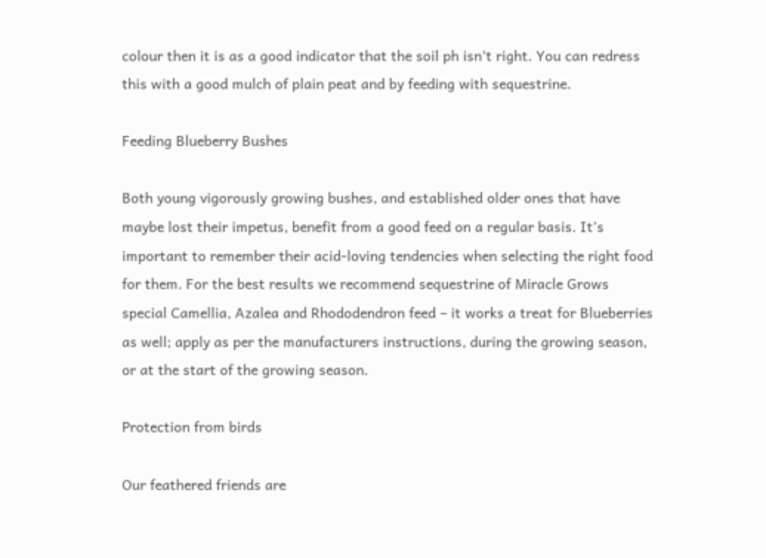colour then it is as a good indicator that the soil ph isn’t right. You can redress this with a good mulch of plain peat and by feeding with sequestrine.

Feeding Blueberry Bushes

Both young vigorously growing bushes, and established older ones that have maybe lost their impetus, benefit from a good feed on a regular basis. It’s important to remember their acid-loving tendencies when selecting the right food for them. For the best results we recommend sequestrine of Miracle Grows special Camellia, Azalea and Rhododendron feed – it works a treat for Blueberries as well; apply as per the manufacturers instructions, during the growing season, or at the start of the growing season.

Protection from birds

Our feathered friends are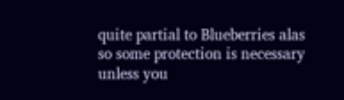quite partial to Blueberries alas so some protection is necessary unless you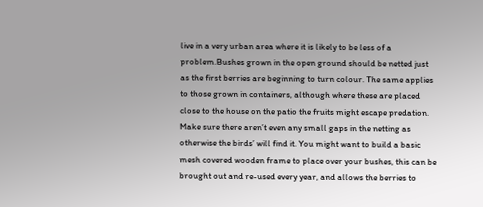live in a very urban area where it is likely to be less of a problem.Bushes grown in the open ground should be netted just as the first berries are beginning to turn colour. The same applies to those grown in containers, although where these are placed close to the house on the patio the fruits might escape predation. Make sure there aren’t even any small gaps in the netting as otherwise the birds’ will find it. You might want to build a basic mesh covered wooden frame to place over your bushes, this can be brought out and re-used every year, and allows the berries to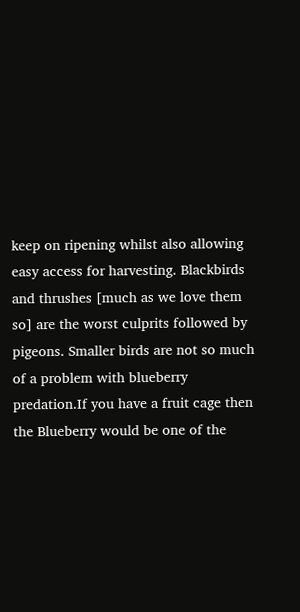keep on ripening whilst also allowing easy access for harvesting. Blackbirds and thrushes [much as we love them so] are the worst culprits followed by pigeons. Smaller birds are not so much of a problem with blueberry predation.If you have a fruit cage then the Blueberry would be one of the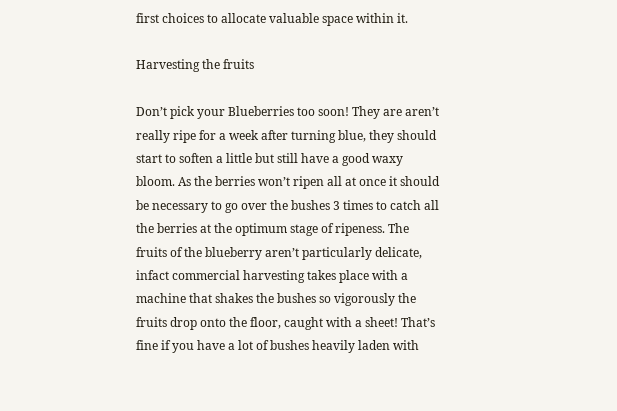first choices to allocate valuable space within it.

Harvesting the fruits

Don’t pick your Blueberries too soon! They are aren’t really ripe for a week after turning blue, they should start to soften a little but still have a good waxy bloom. As the berries won’t ripen all at once it should be necessary to go over the bushes 3 times to catch all the berries at the optimum stage of ripeness. The fruits of the blueberry aren’t particularly delicate, infact commercial harvesting takes place with a machine that shakes the bushes so vigorously the fruits drop onto the floor, caught with a sheet! That’s fine if you have a lot of bushes heavily laden with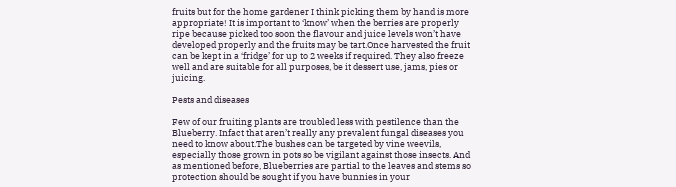fruits but for the home gardener I think picking them by hand is more appropriate! It is important to ‘know’ when the berries are properly ripe because picked too soon the flavour and juice levels won’t have developed properly and the fruits may be tart.Once harvested the fruit can be kept in a ‘fridge’ for up to 2 weeks if required. They also freeze well and are suitable for all purposes, be it dessert use, jams, pies or juicing.

Pests and diseases

Few of our fruiting plants are troubled less with pestilence than the Blueberry. Infact that aren’t really any prevalent fungal diseases you need to know about.The bushes can be targeted by vine weevils, especially those grown in pots so be vigilant against those insects. And as mentioned before, Blueberries are partial to the leaves and stems so protection should be sought if you have bunnies in your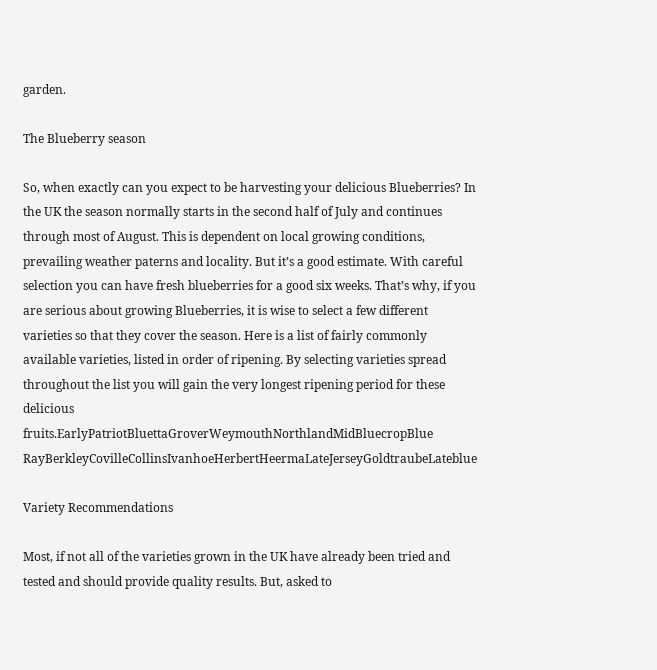garden.

The Blueberry season

So, when exactly can you expect to be harvesting your delicious Blueberries? In the UK the season normally starts in the second half of July and continues through most of August. This is dependent on local growing conditions, prevailing weather paterns and locality. But it’s a good estimate. With careful selection you can have fresh blueberries for a good six weeks. That’s why, if you are serious about growing Blueberries, it is wise to select a few different varieties so that they cover the season. Here is a list of fairly commonly available varieties, listed in order of ripening. By selecting varieties spread throughout the list you will gain the very longest ripening period for these delicious fruits.EarlyPatriotBluettaGroverWeymouthNorthlandMidBluecropBlue RayBerkleyCovilleCollinsIvanhoeHerbertHeermaLateJerseyGoldtraubeLateblue

Variety Recommendations

Most, if not all of the varieties grown in the UK have already been tried and tested and should provide quality results. But, asked to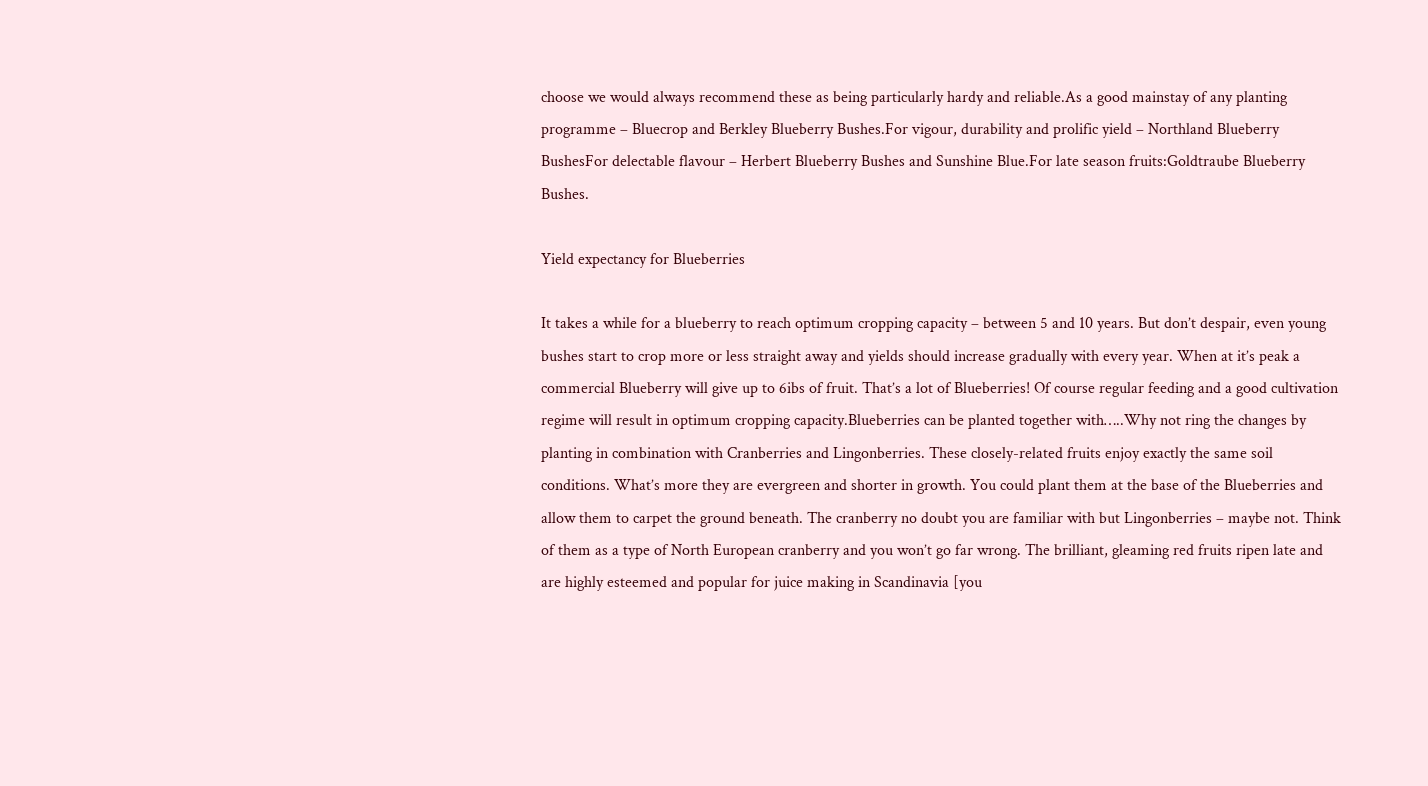choose we would always recommend these as being particularly hardy and reliable.As a good mainstay of any planting programme – Bluecrop and Berkley Blueberry Bushes.For vigour, durability and prolific yield – Northland Blueberry BushesFor delectable flavour – Herbert Blueberry Bushes and Sunshine Blue.For late season fruits:Goldtraube Blueberry Bushes.

Yield expectancy for Blueberries

It takes a while for a blueberry to reach optimum cropping capacity – between 5 and 10 years. But don’t despair, even young bushes start to crop more or less straight away and yields should increase gradually with every year. When at it’s peak a commercial Blueberry will give up to 6ibs of fruit. That’s a lot of Blueberries! Of course regular feeding and a good cultivation regime will result in optimum cropping capacity.Blueberries can be planted together with…..Why not ring the changes by planting in combination with Cranberries and Lingonberries. These closely-related fruits enjoy exactly the same soil conditions. What’s more they are evergreen and shorter in growth. You could plant them at the base of the Blueberries and allow them to carpet the ground beneath. The cranberry no doubt you are familiar with but Lingonberries – maybe not. Think of them as a type of North European cranberry and you won’t go far wrong. The brilliant, gleaming red fruits ripen late and are highly esteemed and popular for juice making in Scandinavia [you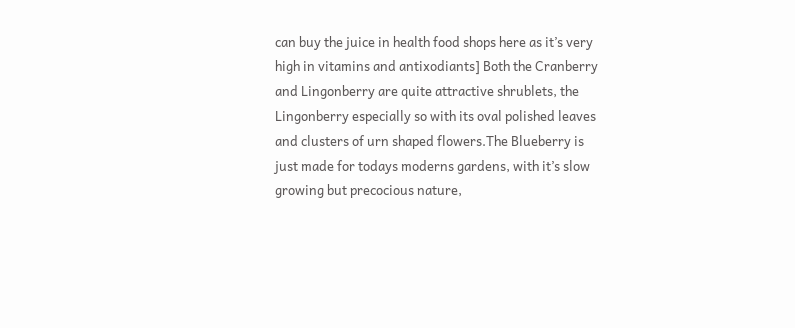can buy the juice in health food shops here as it’s very high in vitamins and antixodiants] Both the Cranberry and Lingonberry are quite attractive shrublets, the Lingonberry especially so with its oval polished leaves and clusters of urn shaped flowers.The Blueberry is just made for todays moderns gardens, with it’s slow growing but precocious nature,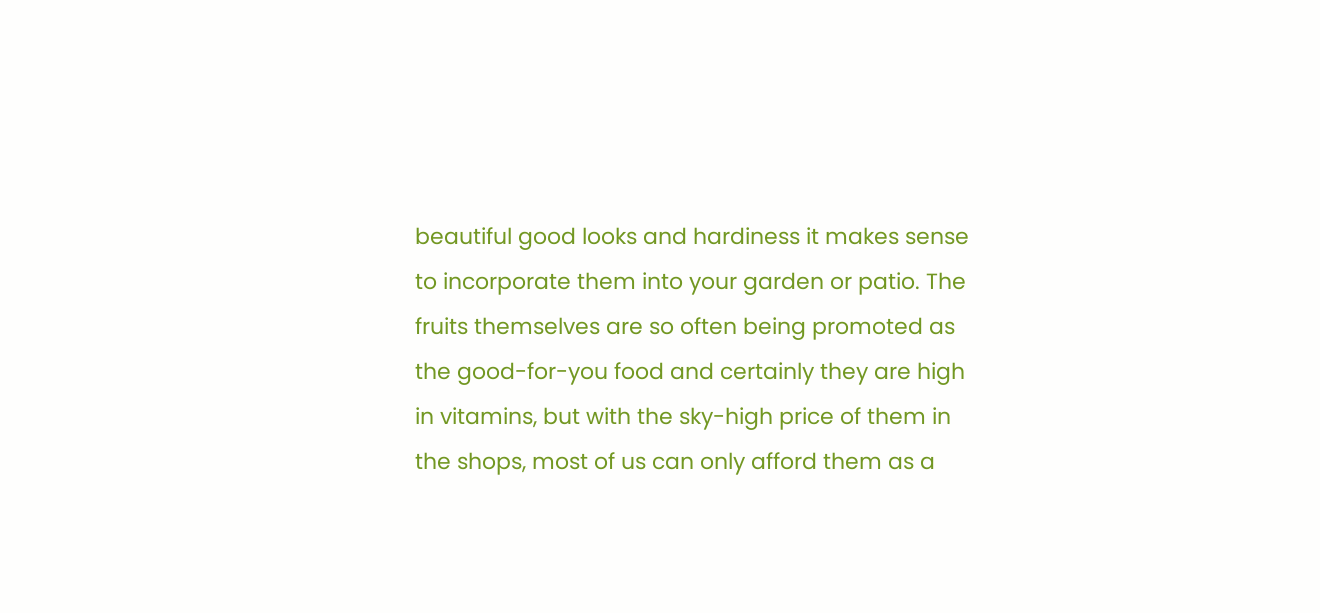beautiful good looks and hardiness it makes sense to incorporate them into your garden or patio. The fruits themselves are so often being promoted as the good-for-you food and certainly they are high in vitamins, but with the sky-high price of them in the shops, most of us can only afford them as a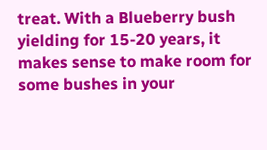treat. With a Blueberry bush yielding for 15-20 years, it makes sense to make room for some bushes in your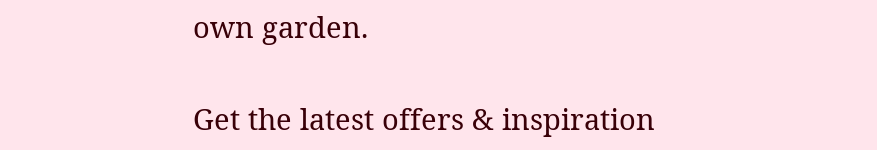own garden.

Get the latest offers & inspiration